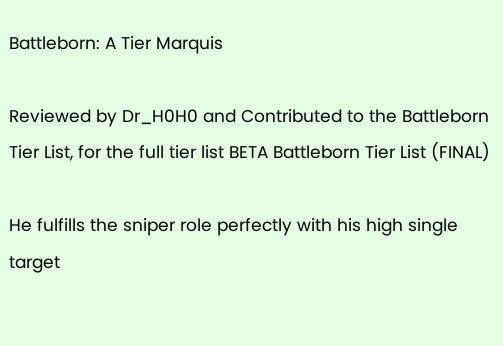Battleborn: A Tier Marquis

Reviewed by Dr_H0H0 and Contributed to the Battleborn Tier List, for the full tier list BETA Battleborn Tier List (FINAL)

He fulfills the sniper role perfectly with his high single target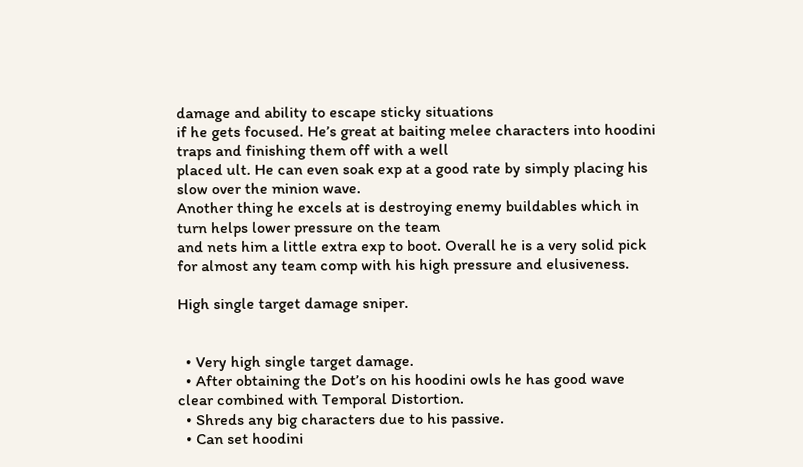damage and ability to escape sticky situations
if he gets focused. He’s great at baiting melee characters into hoodini traps and finishing them off with a well
placed ult. He can even soak exp at a good rate by simply placing his slow over the minion wave.
Another thing he excels at is destroying enemy buildables which in turn helps lower pressure on the team
and nets him a little extra exp to boot. Overall he is a very solid pick for almost any team comp with his high pressure and elusiveness.

High single target damage sniper.


  • Very high single target damage.
  • After obtaining the Dot’s on his hoodini owls he has good wave clear combined with Temporal Distortion.
  • Shreds any big characters due to his passive.
  • Can set hoodini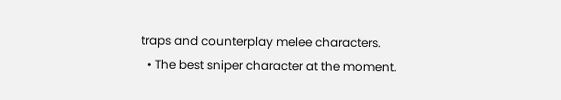traps and counterplay melee characters.
  • The best sniper character at the moment.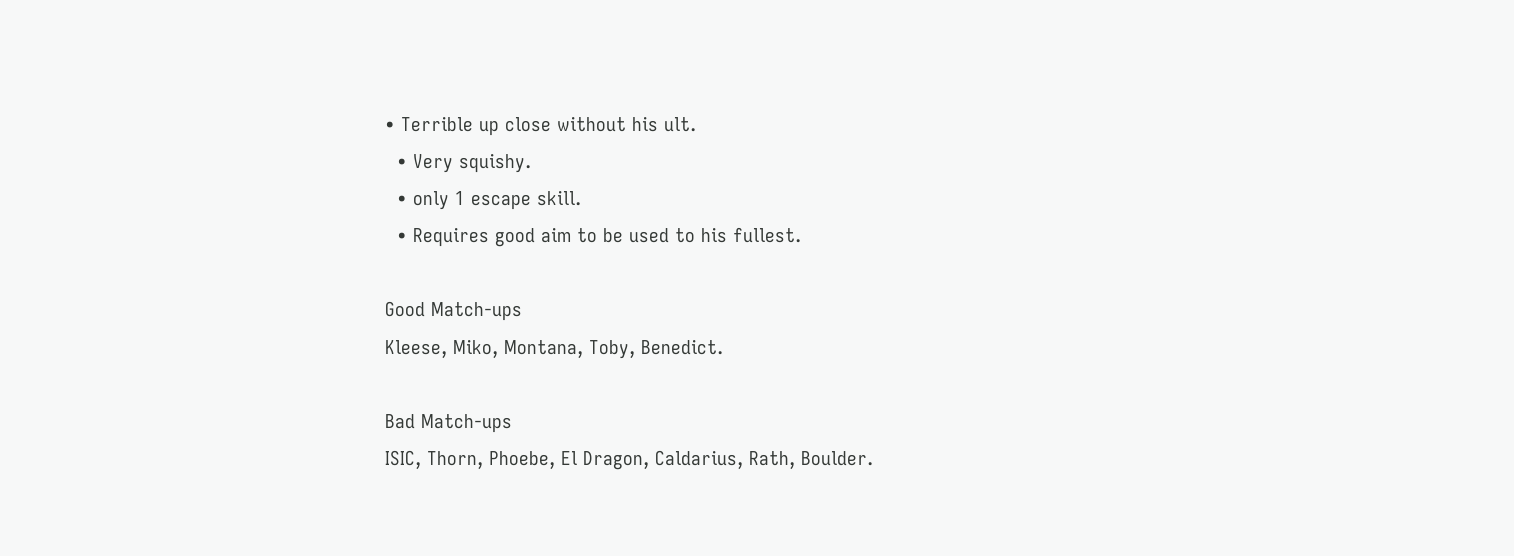• Terrible up close without his ult.
  • Very squishy.
  • only 1 escape skill.
  • Requires good aim to be used to his fullest.

Good Match-ups
Kleese, Miko, Montana, Toby, Benedict.

Bad Match-ups
ISIC, Thorn, Phoebe, El Dragon, Caldarius, Rath, Boulder.